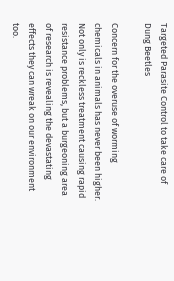Targeted Parasite Control to take care of Dung Beetles

Concern for the overuse of worming chemicals in animals has never been higher. Not only is reckless treatment causing rapid resistance problems, but a burgeoning area of research is revealing the devastating effects they can wreak on our environment too.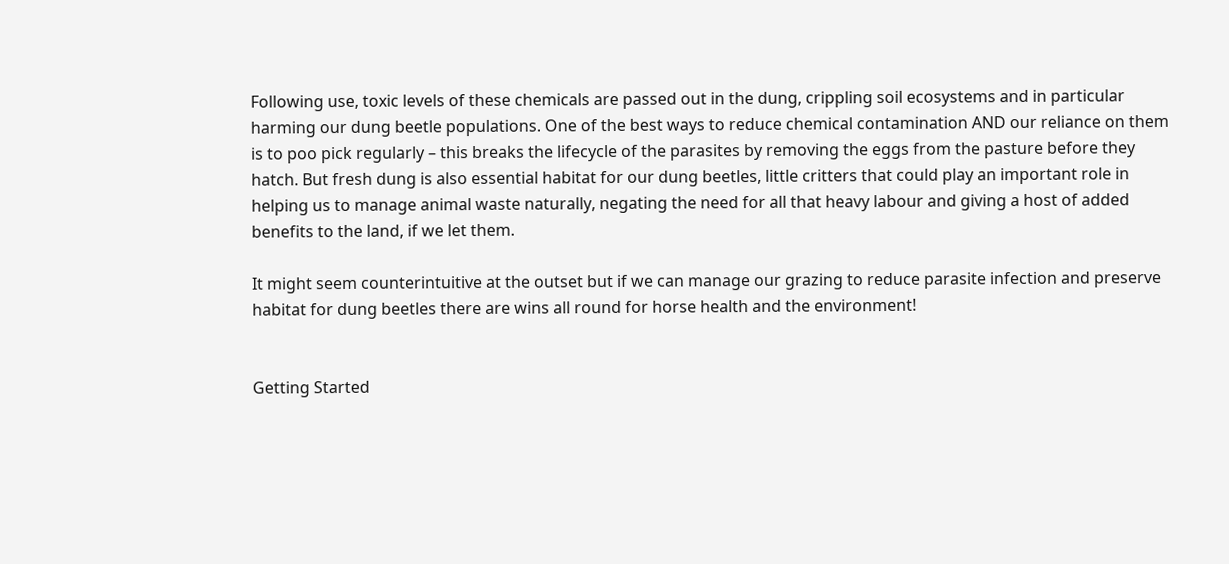Following use, toxic levels of these chemicals are passed out in the dung, crippling soil ecosystems and in particular harming our dung beetle populations. One of the best ways to reduce chemical contamination AND our reliance on them is to poo pick regularly – this breaks the lifecycle of the parasites by removing the eggs from the pasture before they hatch. But fresh dung is also essential habitat for our dung beetles, little critters that could play an important role in helping us to manage animal waste naturally, negating the need for all that heavy labour and giving a host of added benefits to the land, if we let them.

It might seem counterintuitive at the outset but if we can manage our grazing to reduce parasite infection and preserve habitat for dung beetles there are wins all round for horse health and the environment!


Getting Started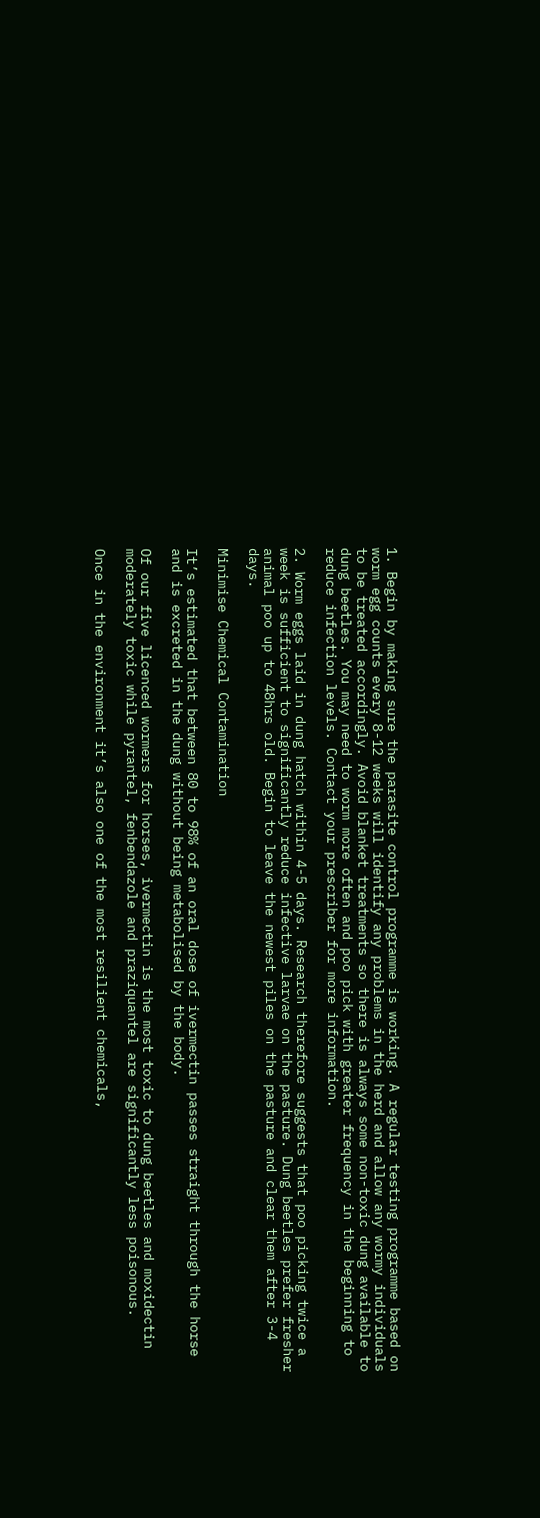1. Begin by making sure the parasite control programme is working. A regular testing programme based on worm egg counts every 8-12 weeks will identify any problems in the herd and allow any wormy individuals to be treated accordingly. Avoid blanket treatments so there is always some non-toxic dung available to dung beetles. You may need to worm more often and poo pick with greater frequency in the beginning to reduce infection levels. Contact your prescriber for more information.

2. Worm eggs laid in dung hatch within 4-5 days. Research therefore suggests that poo picking twice a week is sufficient to significantly reduce infective larvae on the pasture. Dung beetles prefer fresher animal poo up to 48hrs old. Begin to leave the newest piles on the pasture and clear them after 3-4 days.

Minimise Chemical Contamination

It’s estimated that between 80 to 98% of an oral dose of ivermectin passes straight through the horse and is excreted in the dung without being metabolised by the body.

Of our five licenced wormers for horses, ivermectin is the most toxic to dung beetles and moxidectin moderately toxic while pyrantel, fenbendazole and praziquantel are significantly less poisonous.

Once in the environment it’s also one of the most resilient chemicals,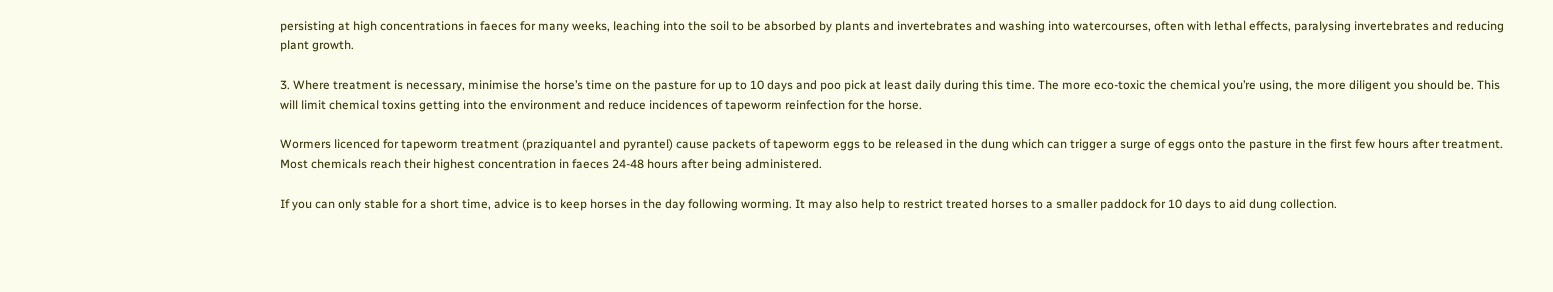persisting at high concentrations in faeces for many weeks, leaching into the soil to be absorbed by plants and invertebrates and washing into watercourses, often with lethal effects, paralysing invertebrates and reducing plant growth.

3. Where treatment is necessary, minimise the horse’s time on the pasture for up to 10 days and poo pick at least daily during this time. The more eco-toxic the chemical you’re using, the more diligent you should be. This will limit chemical toxins getting into the environment and reduce incidences of tapeworm reinfection for the horse.

Wormers licenced for tapeworm treatment (praziquantel and pyrantel) cause packets of tapeworm eggs to be released in the dung which can trigger a surge of eggs onto the pasture in the first few hours after treatment. Most chemicals reach their highest concentration in faeces 24-48 hours after being administered.

If you can only stable for a short time, advice is to keep horses in the day following worming. It may also help to restrict treated horses to a smaller paddock for 10 days to aid dung collection.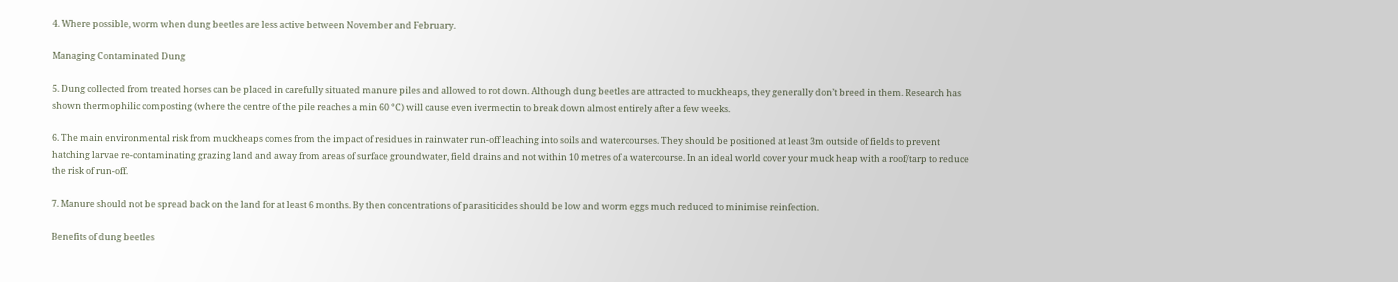4. Where possible, worm when dung beetles are less active between November and February.

Managing Contaminated Dung

5. Dung collected from treated horses can be placed in carefully situated manure piles and allowed to rot down. Although dung beetles are attracted to muckheaps, they generally don’t breed in them. Research has shown thermophilic composting (where the centre of the pile reaches a min 60 °C) will cause even ivermectin to break down almost entirely after a few weeks.

6. The main environmental risk from muckheaps comes from the impact of residues in rainwater run-off leaching into soils and watercourses. They should be positioned at least 3m outside of fields to prevent hatching larvae re-contaminating grazing land and away from areas of surface groundwater, field drains and not within 10 metres of a watercourse. In an ideal world cover your muck heap with a roof/tarp to reduce the risk of run-off.

7. Manure should not be spread back on the land for at least 6 months. By then concentrations of parasiticides should be low and worm eggs much reduced to minimise reinfection.

Benefits of dung beetles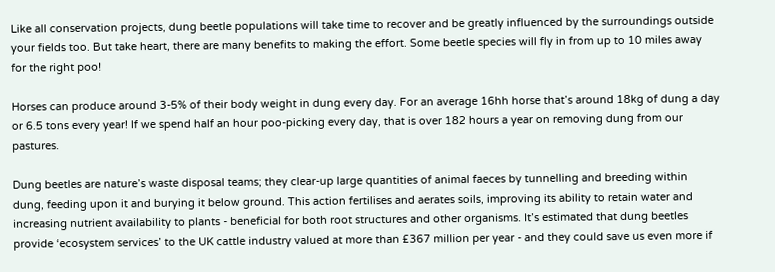Like all conservation projects, dung beetle populations will take time to recover and be greatly influenced by the surroundings outside your fields too. But take heart, there are many benefits to making the effort. Some beetle species will fly in from up to 10 miles away for the right poo!

Horses can produce around 3-5% of their body weight in dung every day. For an average 16hh horse that’s around 18kg of dung a day or 6.5 tons every year! If we spend half an hour poo-picking every day, that is over 182 hours a year on removing dung from our pastures.

Dung beetles are nature’s waste disposal teams; they clear-up large quantities of animal faeces by tunnelling and breeding within dung, feeding upon it and burying it below ground. This action fertilises and aerates soils, improving its ability to retain water and increasing nutrient availability to plants - beneficial for both root structures and other organisms. It’s estimated that dung beetles provide ‘ecosystem services’ to the UK cattle industry valued at more than £367 million per year - and they could save us even more if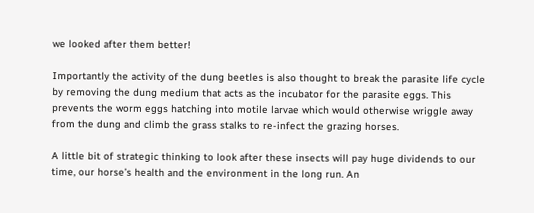we looked after them better!

Importantly the activity of the dung beetles is also thought to break the parasite life cycle by removing the dung medium that acts as the incubator for the parasite eggs. This prevents the worm eggs hatching into motile larvae which would otherwise wriggle away from the dung and climb the grass stalks to re-infect the grazing horses.

A little bit of strategic thinking to look after these insects will pay huge dividends to our time, our horse’s health and the environment in the long run. An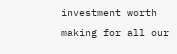investment worth making for all our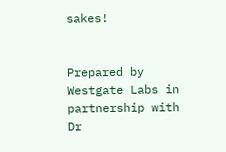sakes!


Prepared by Westgate Labs in partnership with Dr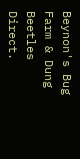Beynon's Bug Farm & Dung Beetles Direct.